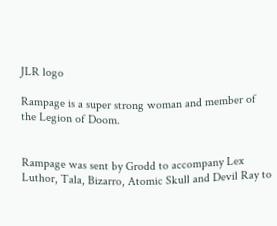JLR logo

Rampage is a super strong woman and member of the Legion of Doom.


Rampage was sent by Grodd to accompany Lex Luthor, Tala, Bizarro, Atomic Skull and Devil Ray to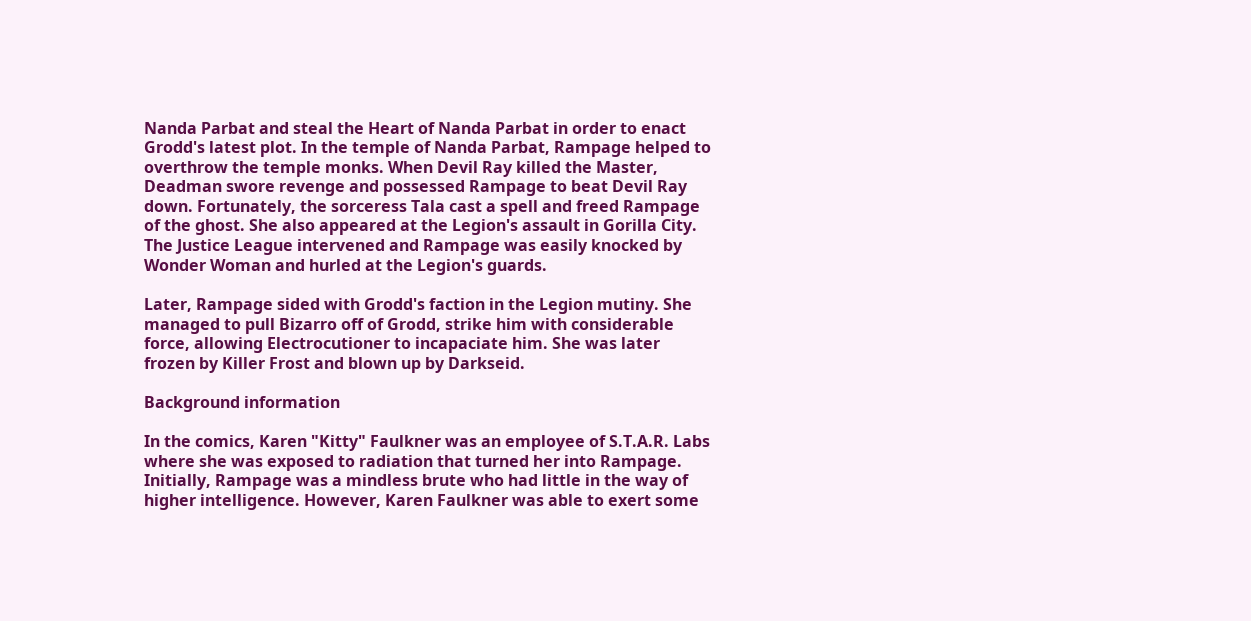Nanda Parbat and steal the Heart of Nanda Parbat in order to enact Grodd's latest plot. In the temple of Nanda Parbat, Rampage helped to overthrow the temple monks. When Devil Ray killed the Master, Deadman swore revenge and possessed Rampage to beat Devil Ray down. Fortunately, the sorceress Tala cast a spell and freed Rampage of the ghost. She also appeared at the Legion's assault in Gorilla City. The Justice League intervened and Rampage was easily knocked by Wonder Woman and hurled at the Legion's guards.

Later, Rampage sided with Grodd's faction in the Legion mutiny. She managed to pull Bizarro off of Grodd, strike him with considerable force, allowing Electrocutioner to incapaciate him. She was later frozen by Killer Frost and blown up by Darkseid.

Background information

In the comics, Karen "Kitty" Faulkner was an employee of S.T.A.R. Labs where she was exposed to radiation that turned her into Rampage. Initially, Rampage was a mindless brute who had little in the way of higher intelligence. However, Karen Faulkner was able to exert some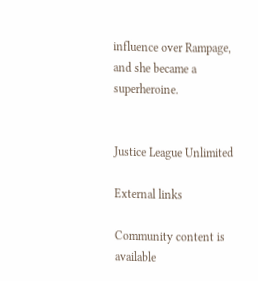influence over Rampage, and she became a superheroine.


Justice League Unlimited

External links

Community content is available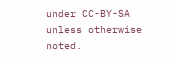under CC-BY-SA unless otherwise noted.